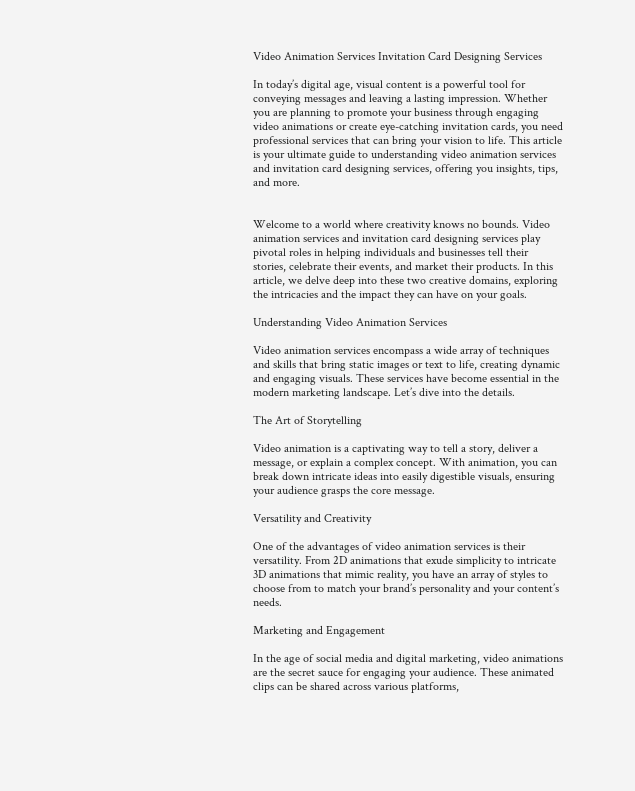Video Animation Services Invitation Card Designing Services

In today’s digital age, visual content is a powerful tool for conveying messages and leaving a lasting impression. Whether you are planning to promote your business through engaging video animations or create eye-catching invitation cards, you need professional services that can bring your vision to life. This article is your ultimate guide to understanding video animation services and invitation card designing services, offering you insights, tips, and more.


Welcome to a world where creativity knows no bounds. Video animation services and invitation card designing services play pivotal roles in helping individuals and businesses tell their stories, celebrate their events, and market their products. In this article, we delve deep into these two creative domains, exploring the intricacies and the impact they can have on your goals.

Understanding Video Animation Services

Video animation services encompass a wide array of techniques and skills that bring static images or text to life, creating dynamic and engaging visuals. These services have become essential in the modern marketing landscape. Let’s dive into the details.

The Art of Storytelling

Video animation is a captivating way to tell a story, deliver a message, or explain a complex concept. With animation, you can break down intricate ideas into easily digestible visuals, ensuring your audience grasps the core message.

Versatility and Creativity

One of the advantages of video animation services is their versatility. From 2D animations that exude simplicity to intricate 3D animations that mimic reality, you have an array of styles to choose from to match your brand’s personality and your content’s needs.

Marketing and Engagement

In the age of social media and digital marketing, video animations are the secret sauce for engaging your audience. These animated clips can be shared across various platforms,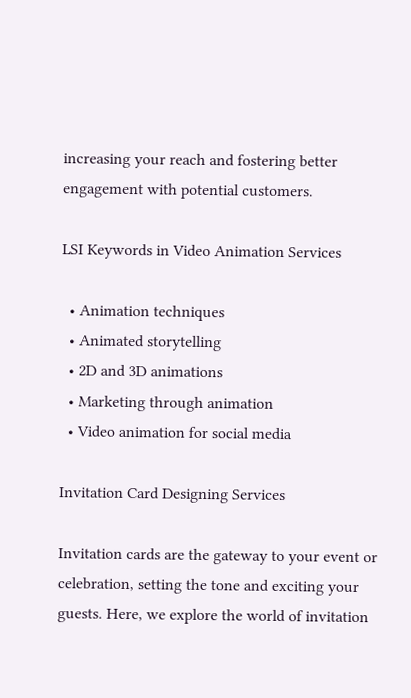increasing your reach and fostering better engagement with potential customers.

LSI Keywords in Video Animation Services

  • Animation techniques
  • Animated storytelling
  • 2D and 3D animations
  • Marketing through animation
  • Video animation for social media

Invitation Card Designing Services

Invitation cards are the gateway to your event or celebration, setting the tone and exciting your guests. Here, we explore the world of invitation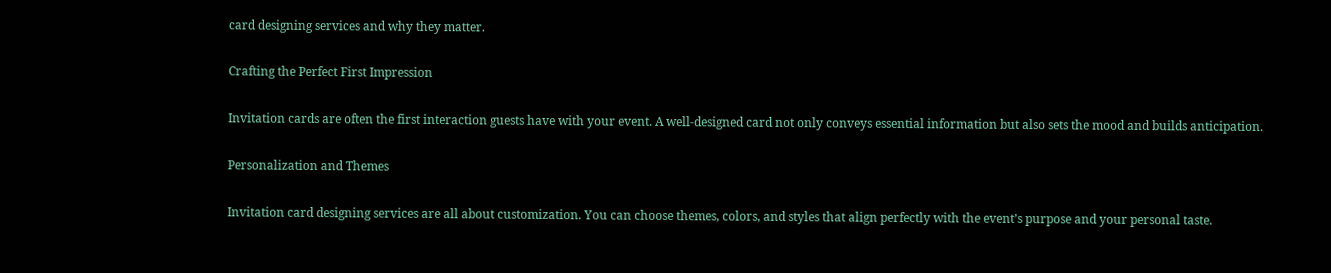card designing services and why they matter.

Crafting the Perfect First Impression

Invitation cards are often the first interaction guests have with your event. A well-designed card not only conveys essential information but also sets the mood and builds anticipation.

Personalization and Themes

Invitation card designing services are all about customization. You can choose themes, colors, and styles that align perfectly with the event’s purpose and your personal taste.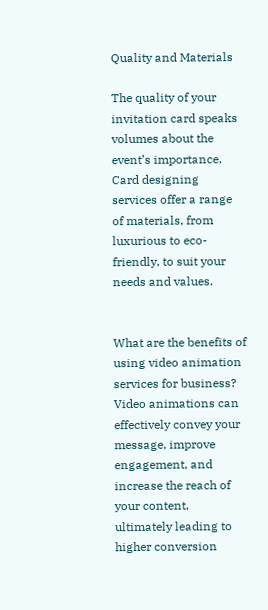Quality and Materials

The quality of your invitation card speaks volumes about the event’s importance. Card designing services offer a range of materials, from luxurious to eco-friendly, to suit your needs and values.


What are the benefits of using video animation services for business? Video animations can effectively convey your message, improve engagement, and increase the reach of your content, ultimately leading to higher conversion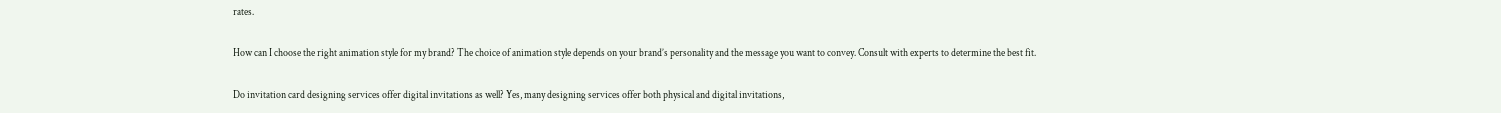rates.

How can I choose the right animation style for my brand? The choice of animation style depends on your brand’s personality and the message you want to convey. Consult with experts to determine the best fit.

Do invitation card designing services offer digital invitations as well? Yes, many designing services offer both physical and digital invitations,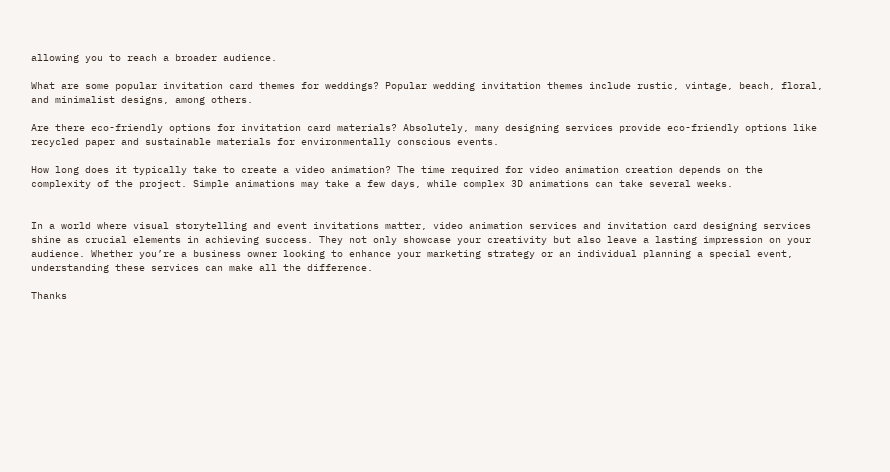allowing you to reach a broader audience.

What are some popular invitation card themes for weddings? Popular wedding invitation themes include rustic, vintage, beach, floral, and minimalist designs, among others.

Are there eco-friendly options for invitation card materials? Absolutely, many designing services provide eco-friendly options like recycled paper and sustainable materials for environmentally conscious events.

How long does it typically take to create a video animation? The time required for video animation creation depends on the complexity of the project. Simple animations may take a few days, while complex 3D animations can take several weeks.


In a world where visual storytelling and event invitations matter, video animation services and invitation card designing services shine as crucial elements in achieving success. They not only showcase your creativity but also leave a lasting impression on your audience. Whether you’re a business owner looking to enhance your marketing strategy or an individual planning a special event, understanding these services can make all the difference.

Thanks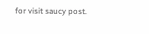for visit saucy post.